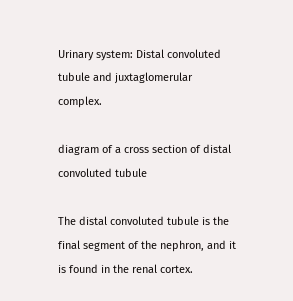Urinary system: Distal convoluted tubule and juxtaglomerular complex.

diagram of a cross section of distal convoluted tubule

The distal convoluted tubule is the final segment of the nephron, and it is found in the renal cortex.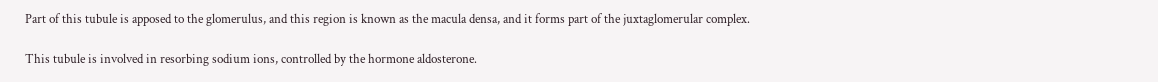Part of this tubule is apposed to the glomerulus, and this region is known as the macula densa, and it forms part of the juxtaglomerular complex.

This tubule is involved in resorbing sodium ions, controlled by the hormone aldosterone.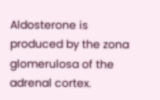Aldosterone is produced by the zona glomerulosa of the adrenal cortex.